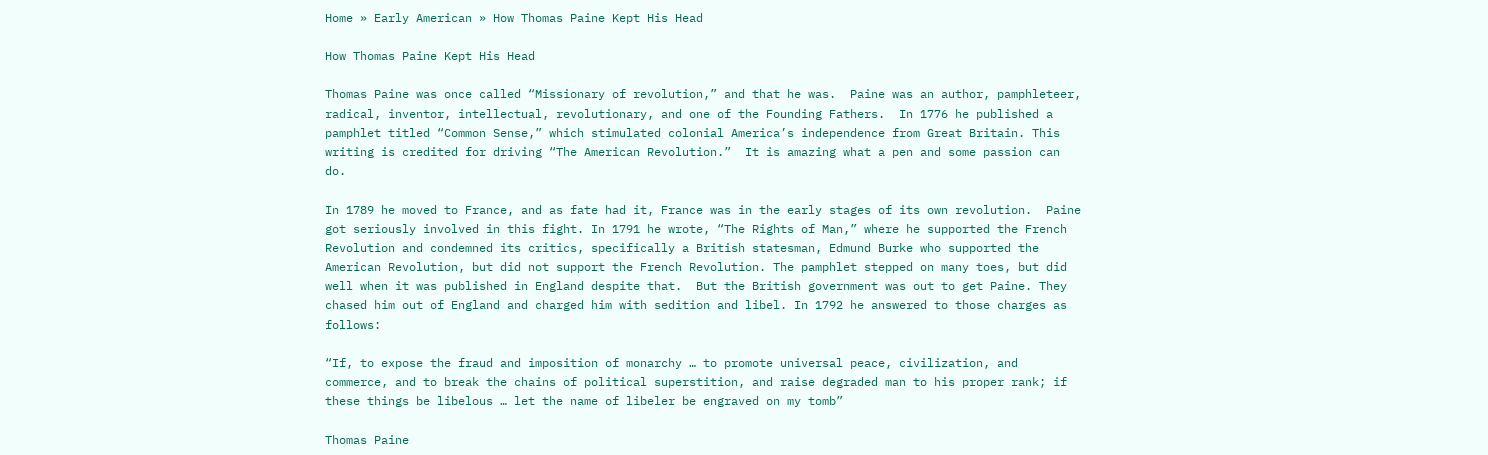Home » Early American » How Thomas Paine Kept His Head

How Thomas Paine Kept His Head

Thomas Paine was once called “Missionary of revolution,” and that he was.  Paine was an author, pamphleteer, radical, inventor, intellectual, revolutionary, and one of the Founding Fathers.  In 1776 he published a pamphlet titled “Common Sense,” which stimulated colonial America’s independence from Great Britain. This writing is credited for driving “The American Revolution.”  It is amazing what a pen and some passion can do.

In 1789 he moved to France, and as fate had it, France was in the early stages of its own revolution.  Paine got seriously involved in this fight. In 1791 he wrote, “The Rights of Man,” where he supported the French Revolution and condemned its critics, specifically a British statesman, Edmund Burke who supported the American Revolution, but did not support the French Revolution. The pamphlet stepped on many toes, but did well when it was published in England despite that.  But the British government was out to get Paine. They chased him out of England and charged him with sedition and libel. In 1792 he answered to those charges as follows:

“If, to expose the fraud and imposition of monarchy … to promote universal peace, civilization, and commerce, and to break the chains of political superstition, and raise degraded man to his proper rank; if these things be libelous … let the name of libeler be engraved on my tomb”

Thomas Paine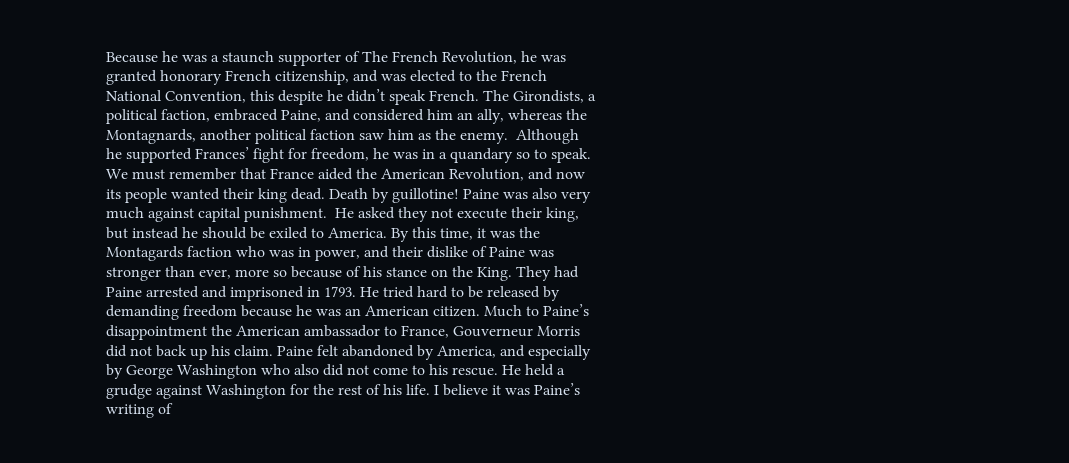Because he was a staunch supporter of The French Revolution, he was granted honorary French citizenship, and was elected to the French National Convention, this despite he didn’t speak French. The Girondists, a political faction, embraced Paine, and considered him an ally, whereas the Montagnards, another political faction saw him as the enemy.  Although he supported Frances’ fight for freedom, he was in a quandary so to speak.  We must remember that France aided the American Revolution, and now its people wanted their king dead. Death by guillotine! Paine was also very much against capital punishment.  He asked they not execute their king, but instead he should be exiled to America. By this time, it was the Montagards faction who was in power, and their dislike of Paine was stronger than ever, more so because of his stance on the King. They had Paine arrested and imprisoned in 1793. He tried hard to be released by demanding freedom because he was an American citizen. Much to Paine’s disappointment the American ambassador to France, Gouverneur Morris did not back up his claim. Paine felt abandoned by America, and especially by George Washington who also did not come to his rescue. He held a grudge against Washington for the rest of his life. I believe it was Paine’s writing of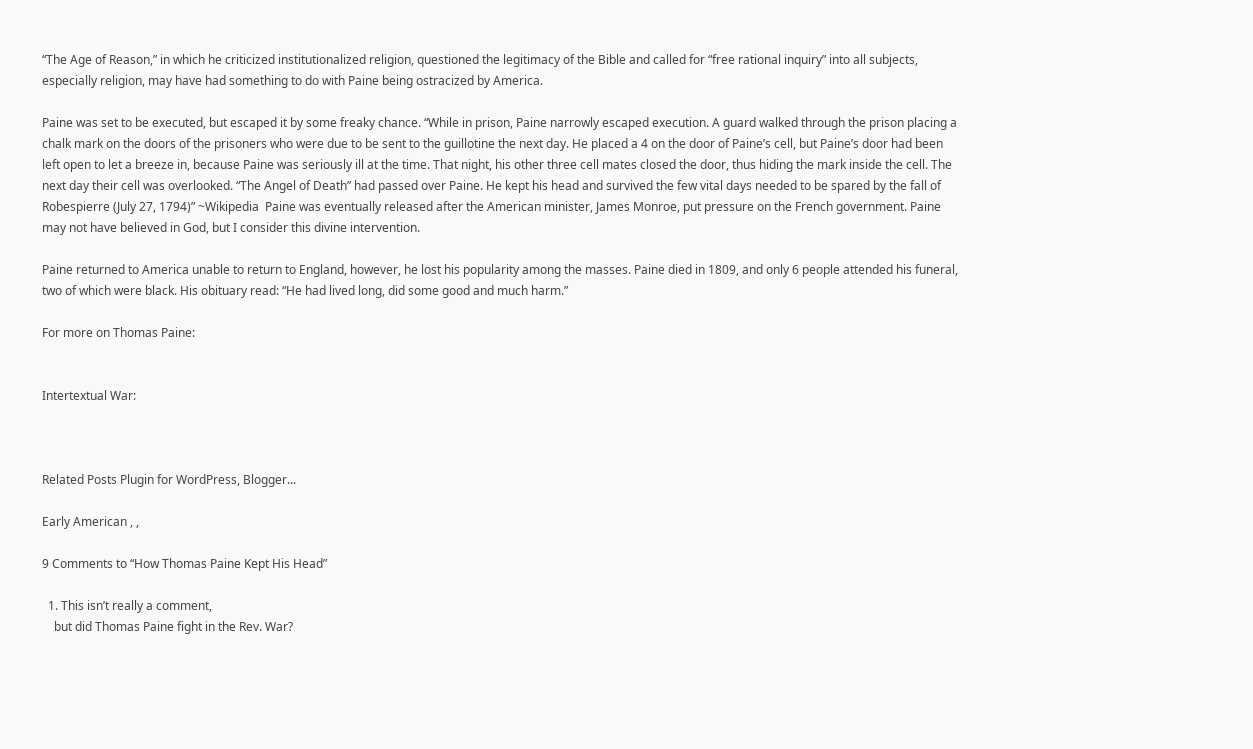“The Age of Reason,” in which he criticized institutionalized religion, questioned the legitimacy of the Bible and called for “free rational inquiry” into all subjects, especially religion, may have had something to do with Paine being ostracized by America.

Paine was set to be executed, but escaped it by some freaky chance. “While in prison, Paine narrowly escaped execution. A guard walked through the prison placing a chalk mark on the doors of the prisoners who were due to be sent to the guillotine the next day. He placed a 4 on the door of Paine’s cell, but Paine’s door had been left open to let a breeze in, because Paine was seriously ill at the time. That night, his other three cell mates closed the door, thus hiding the mark inside the cell. The next day their cell was overlooked. “The Angel of Death” had passed over Paine. He kept his head and survived the few vital days needed to be spared by the fall of Robespierre (July 27, 1794)” ~Wikipedia  Paine was eventually released after the American minister, James Monroe, put pressure on the French government. Paine may not have believed in God, but I consider this divine intervention.

Paine returned to America unable to return to England, however, he lost his popularity among the masses. Paine died in 1809, and only 6 people attended his funeral, two of which were black. His obituary read: “He had lived long, did some good and much harm.”

For more on Thomas Paine:


Intertextual War:



Related Posts Plugin for WordPress, Blogger...

Early American , ,

9 Comments to “How Thomas Paine Kept His Head”

  1. This isn’t really a comment,
    but did Thomas Paine fight in the Rev. War?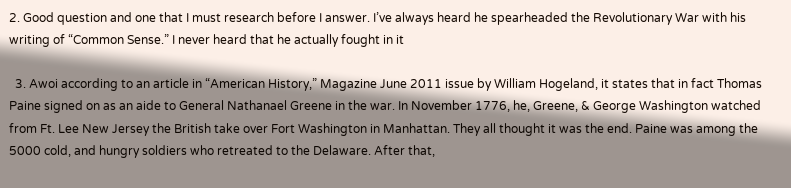2. Good question and one that I must research before I answer. I’ve always heard he spearheaded the Revolutionary War with his writing of “Common Sense.” I never heard that he actually fought in it

  3. Awoi according to an article in “American History,” Magazine June 2011 issue by William Hogeland, it states that in fact Thomas Paine signed on as an aide to General Nathanael Greene in the war. In November 1776, he, Greene, & George Washington watched from Ft. Lee New Jersey the British take over Fort Washington in Manhattan. They all thought it was the end. Paine was among the 5000 cold, and hungry soldiers who retreated to the Delaware. After that,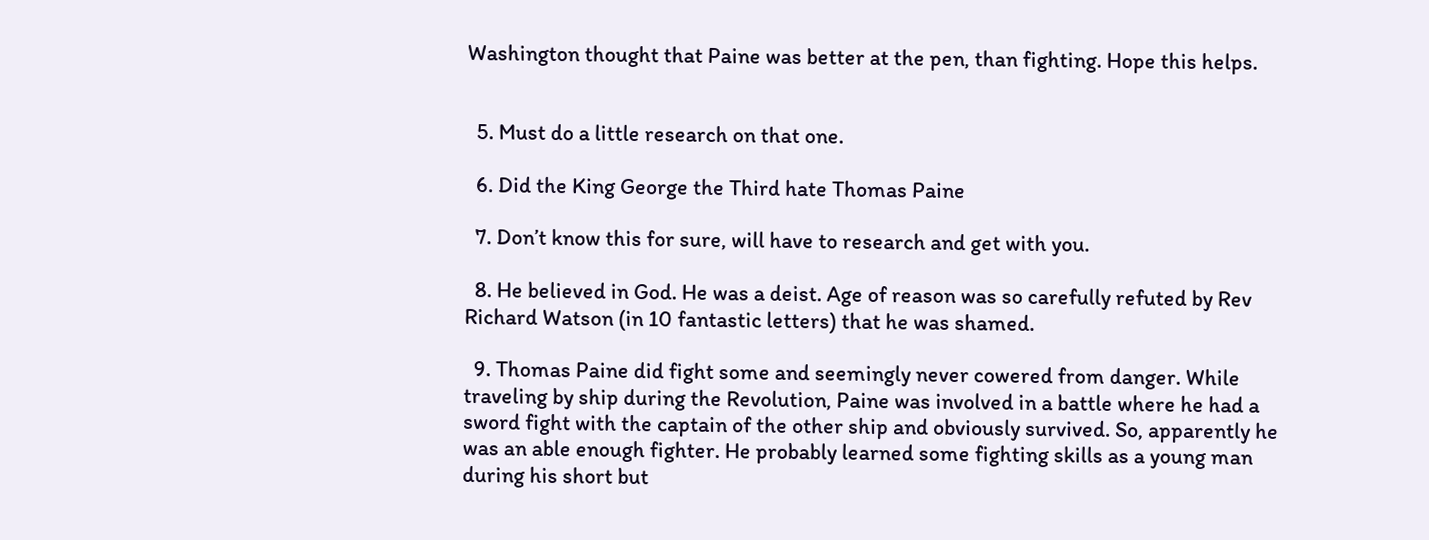Washington thought that Paine was better at the pen, than fighting. Hope this helps.


  5. Must do a little research on that one.

  6. Did the King George the Third hate Thomas Paine

  7. Don’t know this for sure, will have to research and get with you.

  8. He believed in God. He was a deist. Age of reason was so carefully refuted by Rev Richard Watson (in 10 fantastic letters) that he was shamed.

  9. Thomas Paine did fight some and seemingly never cowered from danger. While traveling by ship during the Revolution, Paine was involved in a battle where he had a sword fight with the captain of the other ship and obviously survived. So, apparently he was an able enough fighter. He probably learned some fighting skills as a young man during his short but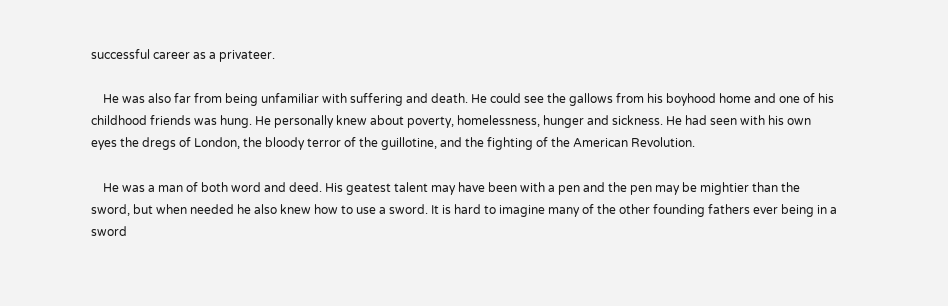successful career as a privateer.

    He was also far from being unfamiliar with suffering and death. He could see the gallows from his boyhood home and one of his childhood friends was hung. He personally knew about poverty, homelessness, hunger and sickness. He had seen with his own eyes the dregs of London, the bloody terror of the guillotine, and the fighting of the American Revolution.

    He was a man of both word and deed. His geatest talent may have been with a pen and the pen may be mightier than the sword, but when needed he also knew how to use a sword. It is hard to imagine many of the other founding fathers ever being in a sword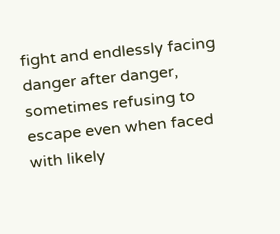fight and endlessly facing danger after danger, sometimes refusing to escape even when faced with likely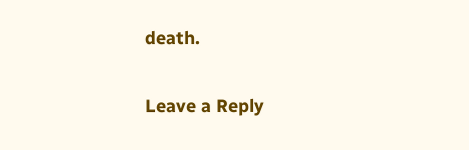death.

Leave a Reply